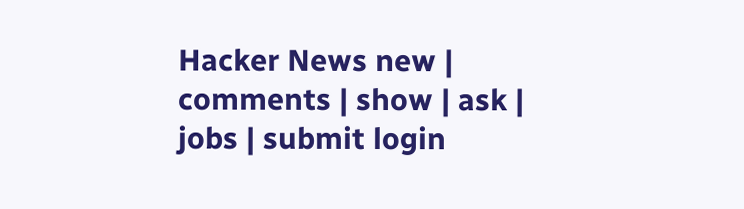Hacker News new | comments | show | ask | jobs | submit login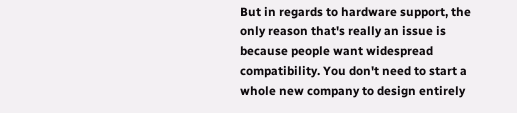But in regards to hardware support, the only reason that's really an issue is because people want widespread compatibility. You don't need to start a whole new company to design entirely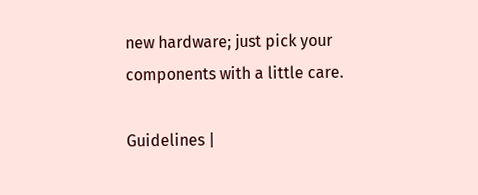new hardware; just pick your components with a little care.

Guidelines |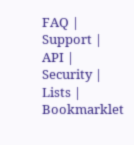FAQ | Support | API | Security | Lists | Bookmarklet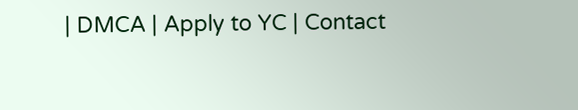| DMCA | Apply to YC | Contact